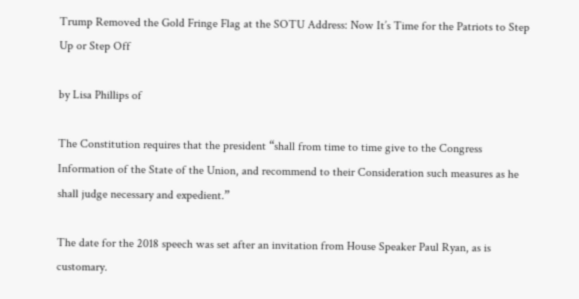Trump Removed the Gold Fringe Flag at the SOTU Address: Now It’s Time for the Patriots to Step Up or Step Off

by Lisa Phillips of

The Constitution requires that the president “shall from time to time give to the Congress Information of the State of the Union, and recommend to their Consideration such measures as he shall judge necessary and expedient.”

The date for the 2018 speech was set after an invitation from House Speaker Paul Ryan, as is customary.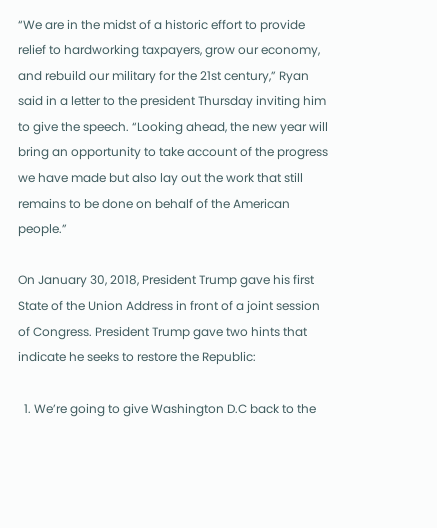“We are in the midst of a historic effort to provide relief to hardworking taxpayers, grow our economy, and rebuild our military for the 21st century,” Ryan said in a letter to the president Thursday inviting him to give the speech. “Looking ahead, the new year will bring an opportunity to take account of the progress we have made but also lay out the work that still remains to be done on behalf of the American people.”

On January 30, 2018, President Trump gave his first State of the Union Address in front of a joint session of Congress. President Trump gave two hints that indicate he seeks to restore the Republic:

  1. We’re going to give Washington D.C back to the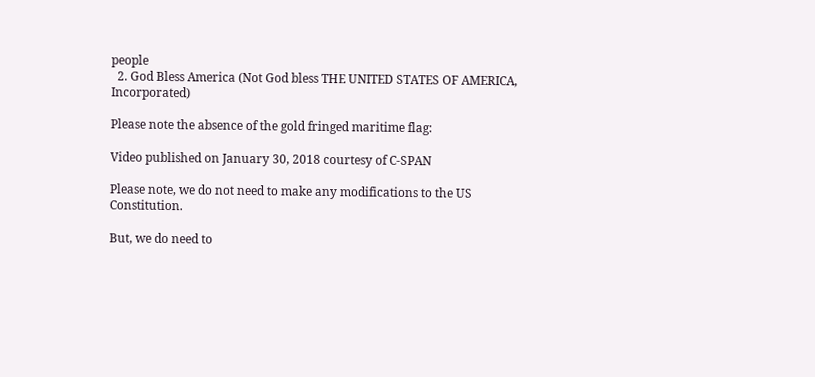people
  2. God Bless America (Not God bless THE UNITED STATES OF AMERICA, Incorporated)

Please note the absence of the gold fringed maritime flag:

Video published on January 30, 2018 courtesy of C-SPAN

Please note, we do not need to make any modifications to the US Constitution.

But, we do need to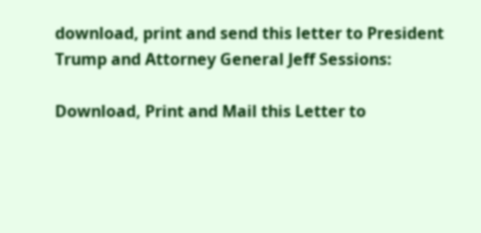download, print and send this letter to President Trump and Attorney General Jeff Sessions:

Download, Print and Mail this Letter to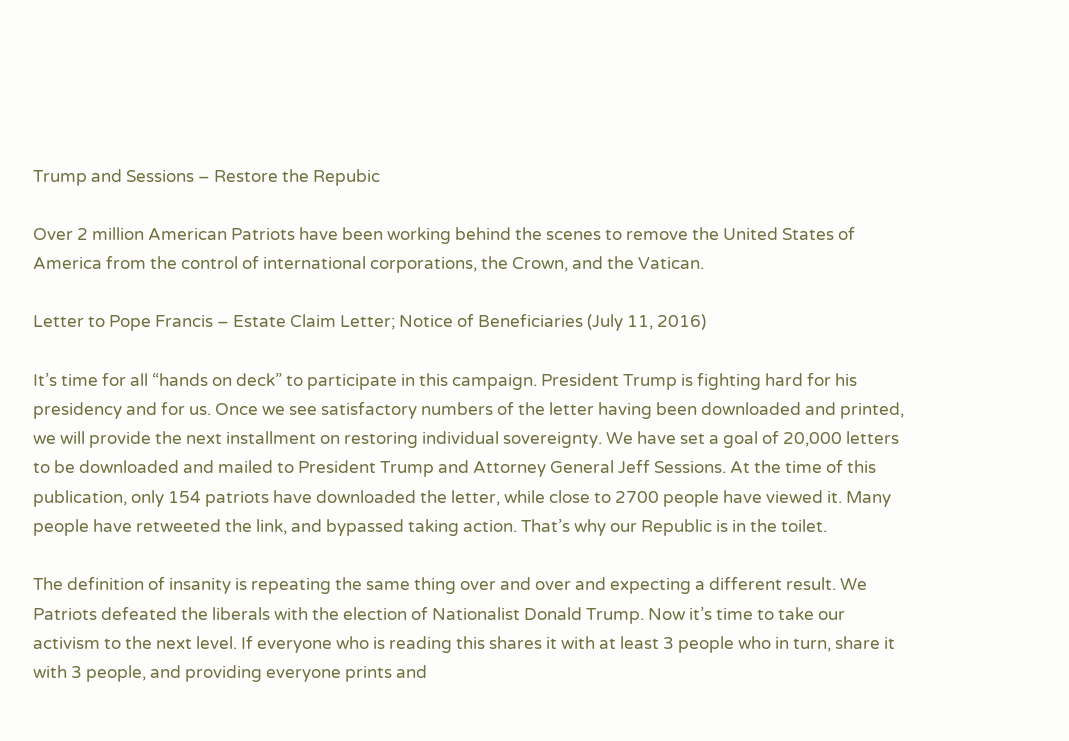Trump and Sessions – Restore the Repubic

Over 2 million American Patriots have been working behind the scenes to remove the United States of America from the control of international corporations, the Crown, and the Vatican.

Letter to Pope Francis – Estate Claim Letter; Notice of Beneficiaries (July 11, 2016)

It’s time for all “hands on deck” to participate in this campaign. President Trump is fighting hard for his presidency and for us. Once we see satisfactory numbers of the letter having been downloaded and printed, we will provide the next installment on restoring individual sovereignty. We have set a goal of 20,000 letters to be downloaded and mailed to President Trump and Attorney General Jeff Sessions. At the time of this publication, only 154 patriots have downloaded the letter, while close to 2700 people have viewed it. Many people have retweeted the link, and bypassed taking action. That’s why our Republic is in the toilet.

The definition of insanity is repeating the same thing over and over and expecting a different result. We Patriots defeated the liberals with the election of Nationalist Donald Trump. Now it’s time to take our activism to the next level. If everyone who is reading this shares it with at least 3 people who in turn, share it with 3 people, and providing everyone prints and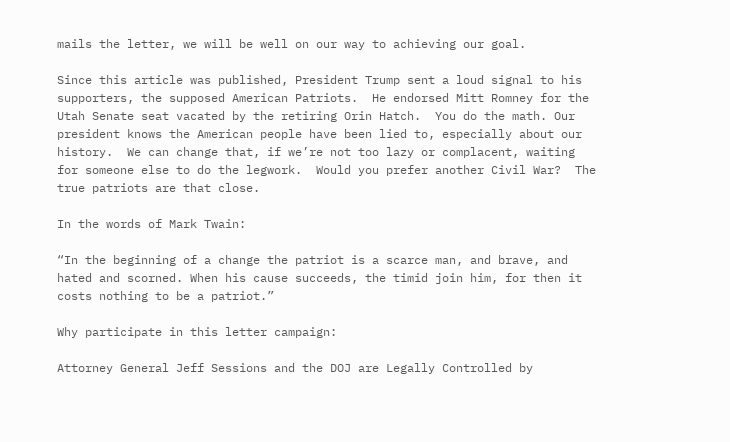mails the letter, we will be well on our way to achieving our goal.

Since this article was published, President Trump sent a loud signal to his supporters, the supposed American Patriots.  He endorsed Mitt Romney for the Utah Senate seat vacated by the retiring Orin Hatch.  You do the math. Our president knows the American people have been lied to, especially about our history.  We can change that, if we’re not too lazy or complacent, waiting for someone else to do the legwork.  Would you prefer another Civil War?  The true patriots are that close.

In the words of Mark Twain:

“In the beginning of a change the patriot is a scarce man, and brave, and hated and scorned. When his cause succeeds, the timid join him, for then it costs nothing to be a patriot.”

Why participate in this letter campaign:

Attorney General Jeff Sessions and the DOJ are Legally Controlled by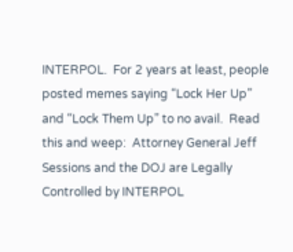INTERPOL.  For 2 years at least, people posted memes saying “Lock Her Up” and “Lock Them Up” to no avail.  Read this and weep:  Attorney General Jeff Sessions and the DOJ are Legally Controlled by INTERPOL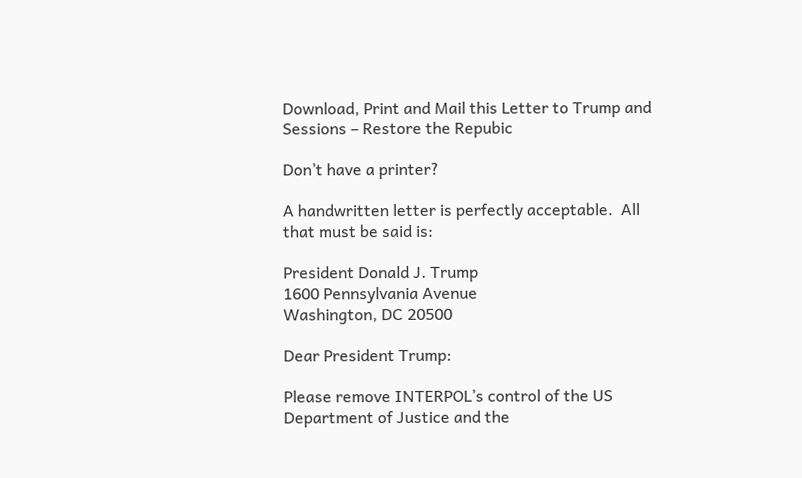Download, Print and Mail this Letter to Trump and Sessions – Restore the Repubic

Don’t have a printer?

A handwritten letter is perfectly acceptable.  All that must be said is:

President Donald J. Trump
1600 Pennsylvania Avenue
Washington, DC 20500

Dear President Trump:

Please remove INTERPOL’s control of the US Department of Justice and the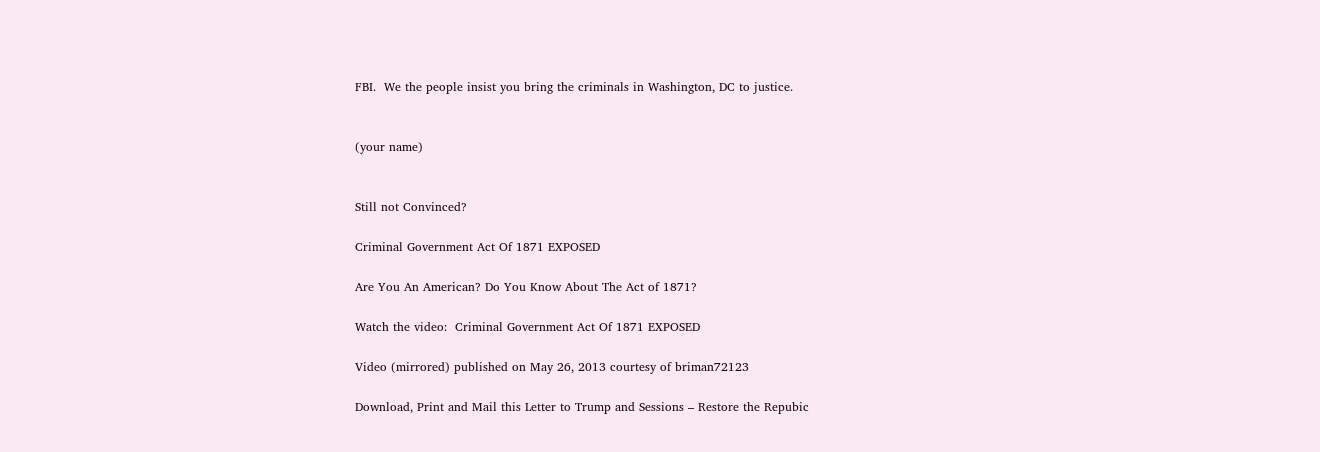FBI.  We the people insist you bring the criminals in Washington, DC to justice.


(your name)


Still not Convinced?

Criminal Government Act Of 1871 EXPOSED

Are You An American? Do You Know About The Act of 1871?

Watch the video:  Criminal Government Act Of 1871 EXPOSED

Video (mirrored) published on May 26, 2013 courtesy of briman72123

Download, Print and Mail this Letter to Trump and Sessions – Restore the Repubic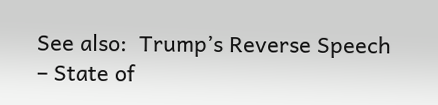See also:  Trump’s Reverse Speech – State of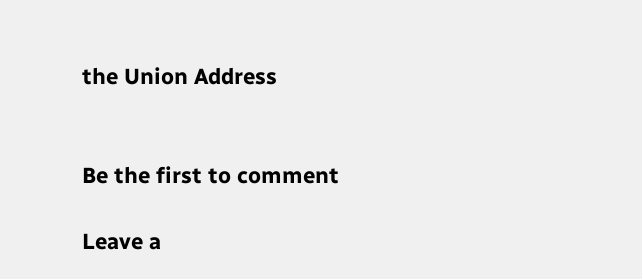the Union Address


Be the first to comment

Leave a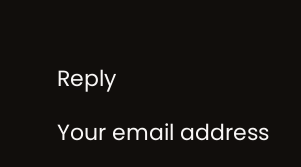Reply

Your email address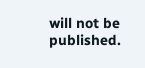will not be published.